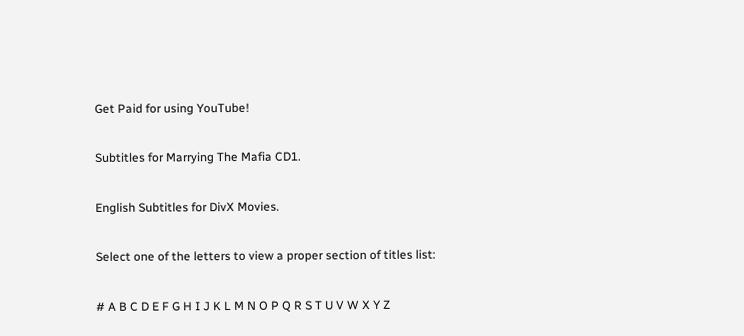Get Paid for using YouTube!

Subtitles for Marrying The Mafia CD1.

English Subtitles for DivX Movies.

Select one of the letters to view a proper section of titles list:

# A B C D E F G H I J K L M N O P Q R S T U V W X Y Z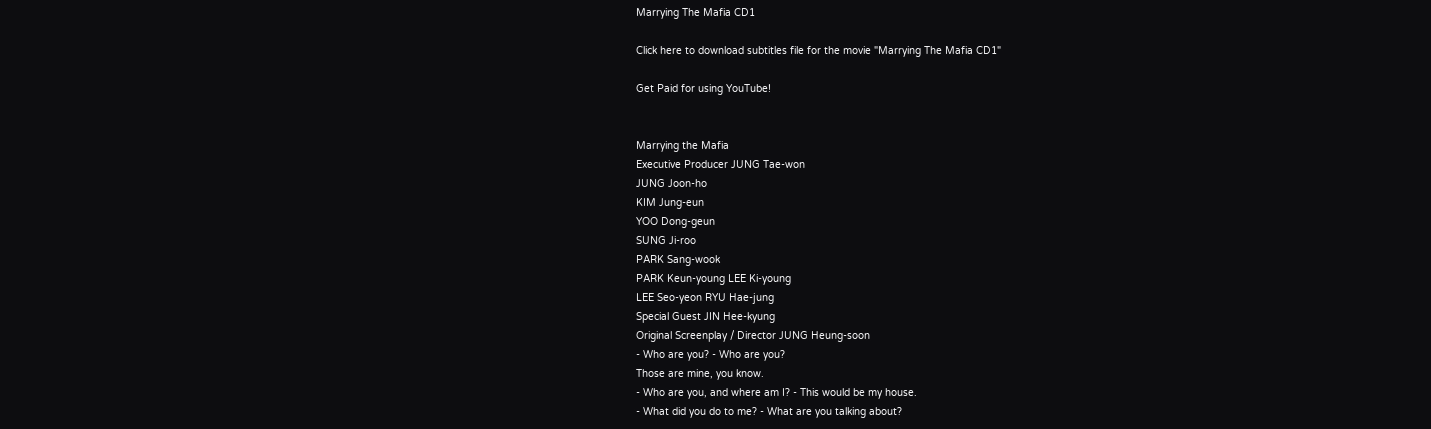Marrying The Mafia CD1

Click here to download subtitles file for the movie "Marrying The Mafia CD1"

Get Paid for using YouTube!


Marrying the Mafia
Executive Producer JUNG Tae-won
JUNG Joon-ho
KIM Jung-eun
YOO Dong-geun
SUNG Ji-roo
PARK Sang-wook
PARK Keun-young LEE Ki-young
LEE Seo-yeon RYU Hae-jung
Special Guest JIN Hee-kyung
Original Screenplay / Director JUNG Heung-soon
- Who are you? - Who are you?
Those are mine, you know.
- Who are you, and where am I? - This would be my house.
- What did you do to me? - What are you talking about?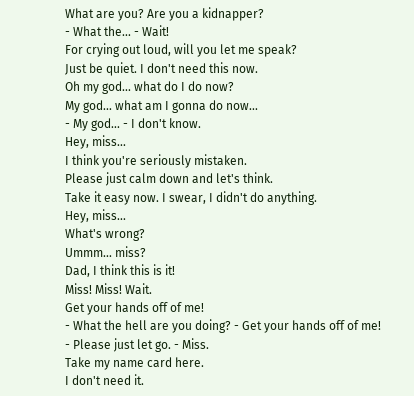What are you? Are you a kidnapper?
- What the... - Wait!
For crying out loud, will you let me speak?
Just be quiet. I don't need this now.
Oh my god... what do I do now?
My god... what am I gonna do now...
- My god... - I don't know.
Hey, miss...
I think you're seriously mistaken.
Please just calm down and let's think.
Take it easy now. I swear, I didn't do anything.
Hey, miss...
What's wrong?
Ummm... miss?
Dad, I think this is it!
Miss! Miss! Wait.
Get your hands off of me!
- What the hell are you doing? - Get your hands off of me!
- Please just let go. - Miss.
Take my name card here.
I don't need it.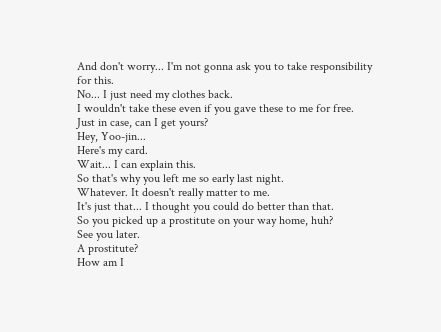And don't worry... I'm not gonna ask you to take responsibility for this.
No... I just need my clothes back.
I wouldn't take these even if you gave these to me for free.
Just in case, can I get yours?
Hey, Yoo-jin...
Here's my card.
Wait... I can explain this.
So that's why you left me so early last night.
Whatever. It doesn't really matter to me.
It's just that... I thought you could do better than that.
So you picked up a prostitute on your way home, huh?
See you later.
A prostitute?
How am I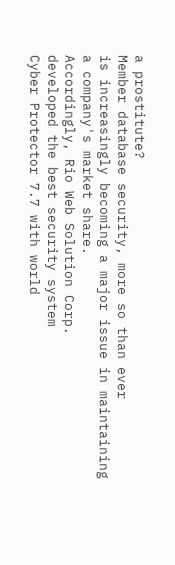a prostitute?
Member database security, more so than ever
is increasingly becoming a major issue in maintaining
a company's market share.
Accordingly, Rio Web Solution Corp.
developed the best security system
Cyber Protector 7.7 with world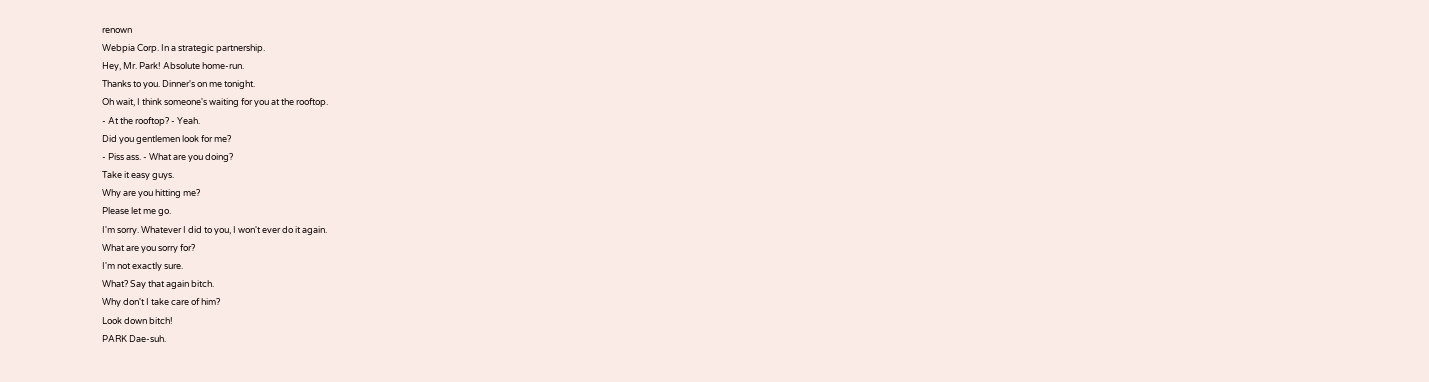renown
Webpia Corp. In a strategic partnership.
Hey, Mr. Park! Absolute home-run.
Thanks to you. Dinner's on me tonight.
Oh wait, I think someone's waiting for you at the rooftop.
- At the rooftop? - Yeah.
Did you gentlemen look for me?
- Piss ass. - What are you doing?
Take it easy guys.
Why are you hitting me?
Please let me go.
I'm sorry. Whatever I did to you, I won't ever do it again.
What are you sorry for?
I'm not exactly sure.
What? Say that again bitch.
Why don't I take care of him?
Look down bitch!
PARK Dae-suh.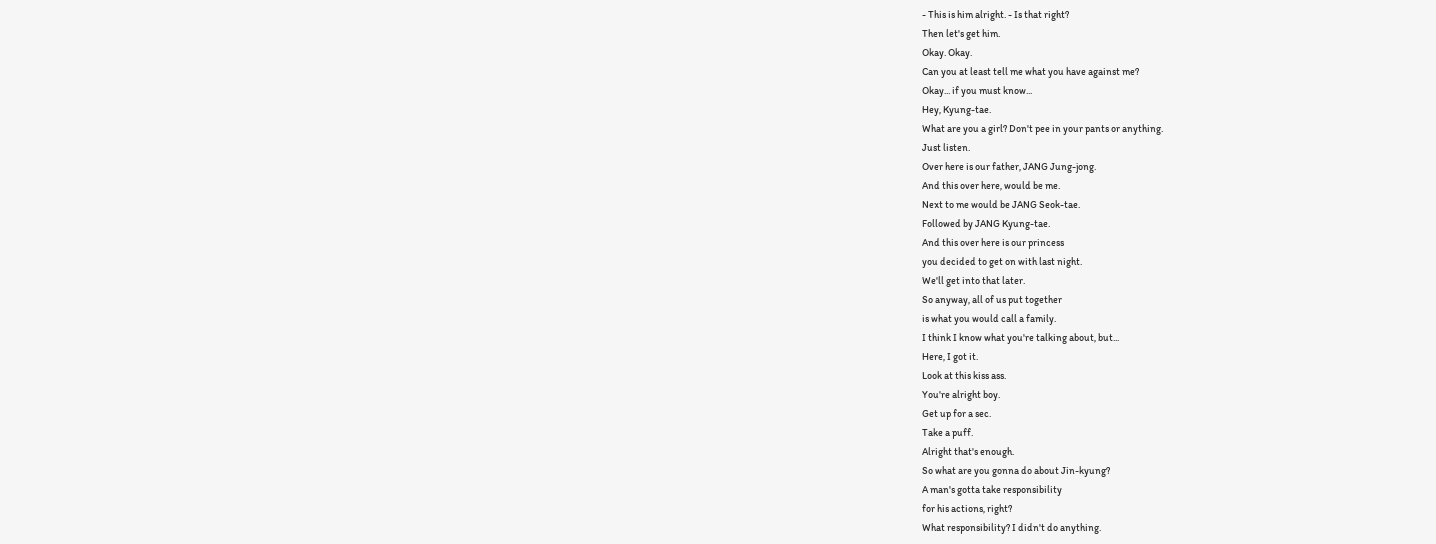- This is him alright. - Is that right?
Then let's get him.
Okay. Okay.
Can you at least tell me what you have against me?
Okay... if you must know...
Hey, Kyung-tae.
What are you a girl? Don't pee in your pants or anything.
Just listen.
Over here is our father, JANG Jung-jong.
And this over here, would be me.
Next to me would be JANG Seok-tae.
Followed by JANG Kyung-tae.
And this over here is our princess
you decided to get on with last night.
We'll get into that later.
So anyway, all of us put together
is what you would call a family.
I think I know what you're talking about, but...
Here, I got it.
Look at this kiss ass.
You're alright boy.
Get up for a sec.
Take a puff.
Alright that's enough.
So what are you gonna do about Jin-kyung?
A man's gotta take responsibility
for his actions, right?
What responsibility? I didn't do anything.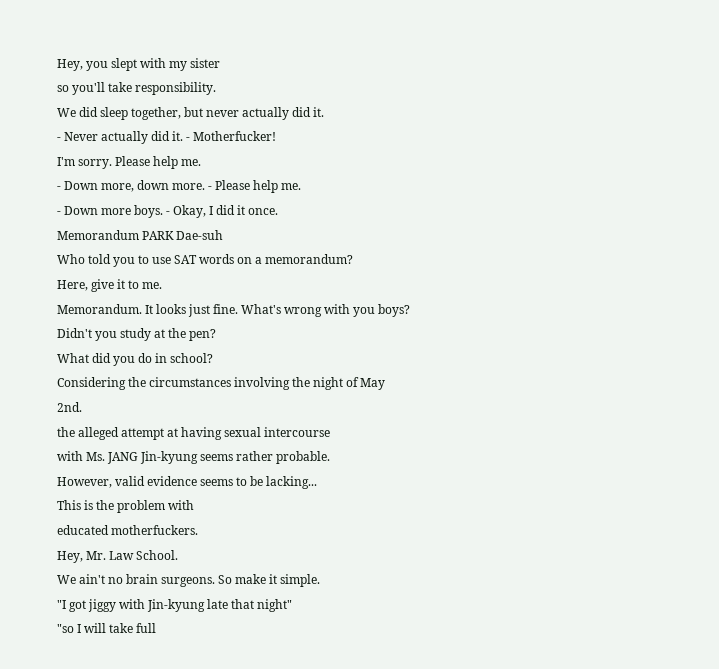Hey, you slept with my sister
so you'll take responsibility.
We did sleep together, but never actually did it.
- Never actually did it. - Motherfucker!
I'm sorry. Please help me.
- Down more, down more. - Please help me.
- Down more boys. - Okay, I did it once.
Memorandum PARK Dae-suh
Who told you to use SAT words on a memorandum?
Here, give it to me.
Memorandum. It looks just fine. What's wrong with you boys?
Didn't you study at the pen?
What did you do in school?
Considering the circumstances involving the night of May 2nd.
the alleged attempt at having sexual intercourse
with Ms. JANG Jin-kyung seems rather probable.
However, valid evidence seems to be lacking...
This is the problem with
educated motherfuckers.
Hey, Mr. Law School.
We ain't no brain surgeons. So make it simple.
"I got jiggy with Jin-kyung late that night"
"so I will take full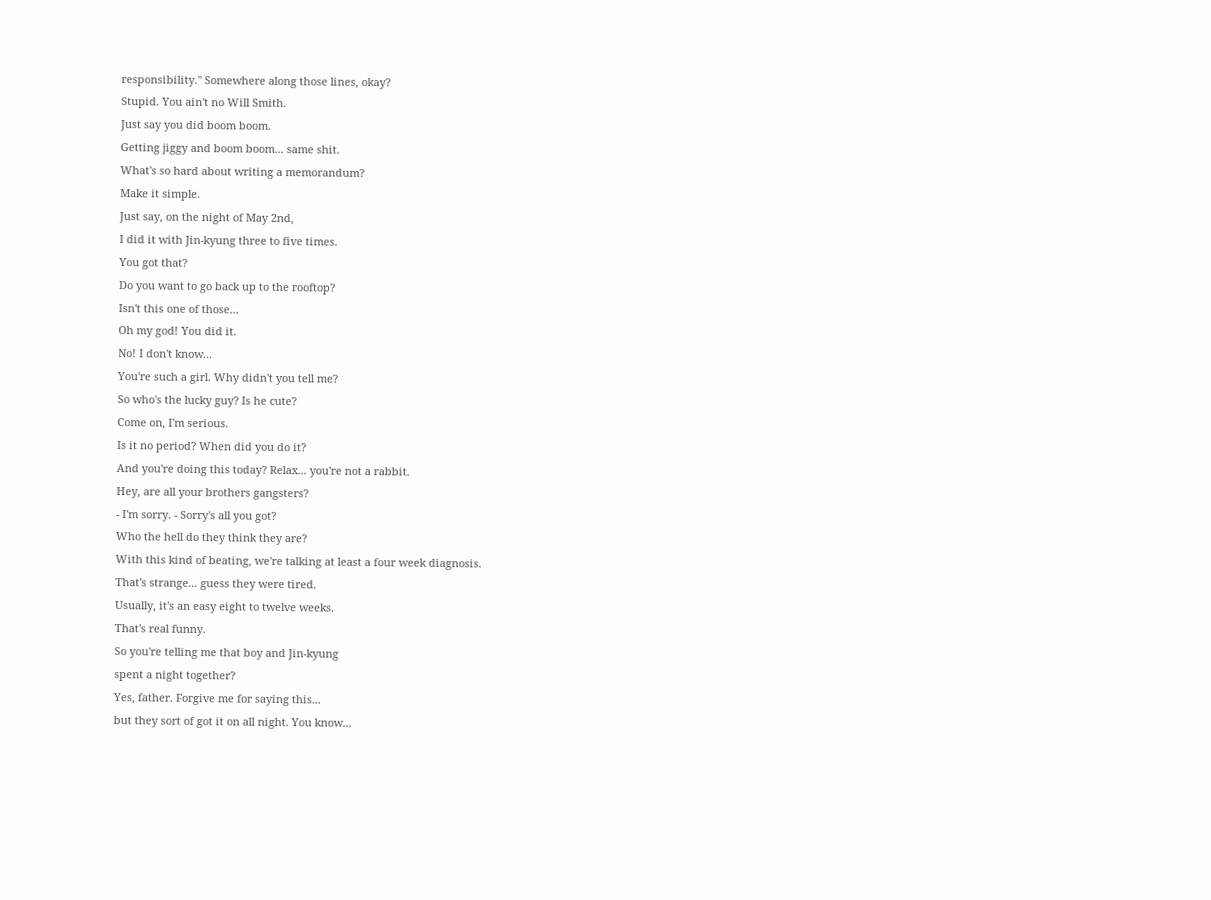responsibility." Somewhere along those lines, okay?
Stupid. You ain't no Will Smith.
Just say you did boom boom.
Getting jiggy and boom boom... same shit.
What's so hard about writing a memorandum?
Make it simple.
Just say, on the night of May 2nd,
I did it with Jin-kyung three to five times.
You got that?
Do you want to go back up to the rooftop?
Isn't this one of those...
Oh my god! You did it.
No! I don't know...
You're such a girl. Why didn't you tell me?
So who's the lucky guy? Is he cute?
Come on, I'm serious.
Is it no period? When did you do it?
And you're doing this today? Relax... you're not a rabbit.
Hey, are all your brothers gangsters?
- I'm sorry. - Sorry's all you got?
Who the hell do they think they are?
With this kind of beating, we're talking at least a four week diagnosis.
That's strange... guess they were tired.
Usually, it's an easy eight to twelve weeks.
That's real funny.
So you're telling me that boy and Jin-kyung
spent a night together?
Yes, father. Forgive me for saying this...
but they sort of got it on all night. You know...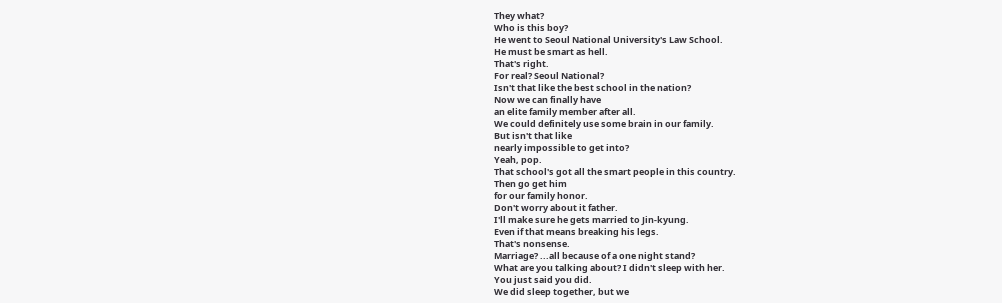They what?
Who is this boy?
He went to Seoul National University's Law School.
He must be smart as hell.
That's right.
For real? Seoul National?
Isn't that like the best school in the nation?
Now we can finally have
an elite family member after all.
We could definitely use some brain in our family.
But isn't that like
nearly impossible to get into?
Yeah, pop.
That school's got all the smart people in this country.
Then go get him
for our family honor.
Don't worry about it father.
I'll make sure he gets married to Jin-kyung.
Even if that means breaking his legs.
That's nonsense.
Marriage? ...all because of a one night stand?
What are you talking about? I didn't sleep with her.
You just said you did.
We did sleep together, but we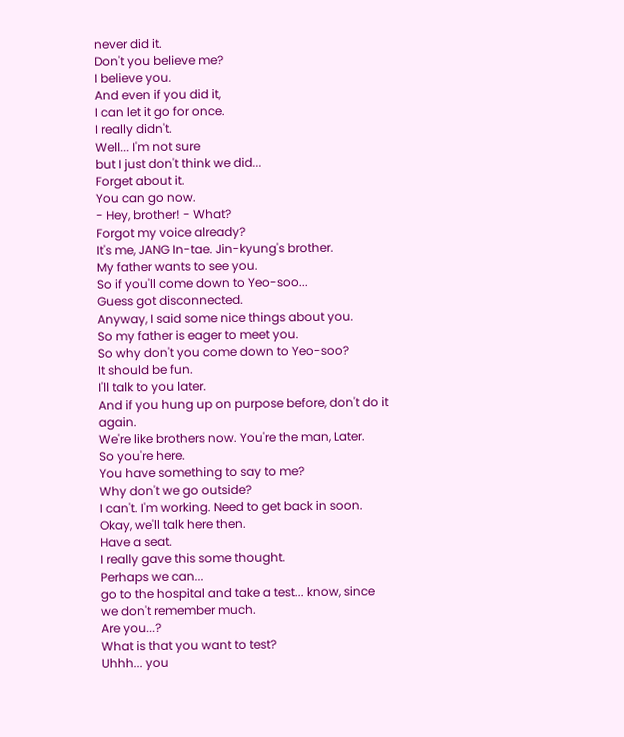never did it.
Don't you believe me?
I believe you.
And even if you did it,
I can let it go for once.
I really didn't.
Well... I'm not sure
but I just don't think we did...
Forget about it.
You can go now.
- Hey, brother! - What?
Forgot my voice already?
It's me, JANG In-tae. Jin-kyung's brother.
My father wants to see you.
So if you'll come down to Yeo-soo...
Guess got disconnected.
Anyway, I said some nice things about you.
So my father is eager to meet you.
So why don't you come down to Yeo-soo?
It should be fun.
I'll talk to you later.
And if you hung up on purpose before, don't do it again.
We're like brothers now. You're the man, Later.
So you're here.
You have something to say to me?
Why don't we go outside?
I can't. I'm working. Need to get back in soon.
Okay, we'll talk here then.
Have a seat.
I really gave this some thought.
Perhaps we can...
go to the hospital and take a test... know, since
we don't remember much.
Are you...?
What is that you want to test?
Uhhh... you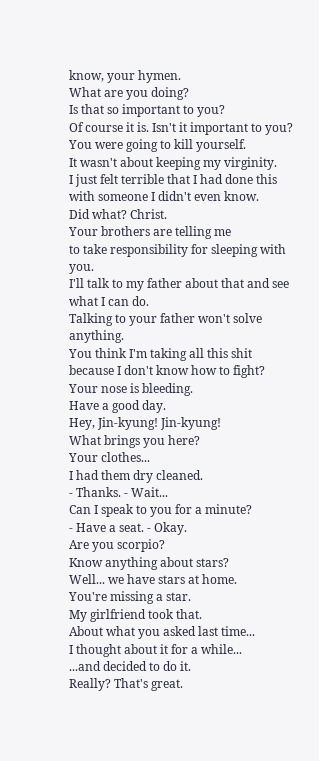know, your hymen.
What are you doing?
Is that so important to you?
Of course it is. Isn't it important to you?
You were going to kill yourself.
It wasn't about keeping my virginity.
I just felt terrible that I had done this
with someone I didn't even know.
Did what? Christ.
Your brothers are telling me
to take responsibility for sleeping with you.
I'll talk to my father about that and see what I can do.
Talking to your father won't solve anything.
You think I'm taking all this shit because I don't know how to fight?
Your nose is bleeding.
Have a good day.
Hey, Jin-kyung! Jin-kyung!
What brings you here?
Your clothes...
I had them dry cleaned.
- Thanks. - Wait...
Can I speak to you for a minute?
- Have a seat. - Okay.
Are you scorpio?
Know anything about stars?
Well... we have stars at home.
You're missing a star.
My girlfriend took that.
About what you asked last time...
I thought about it for a while...
...and decided to do it.
Really? That's great.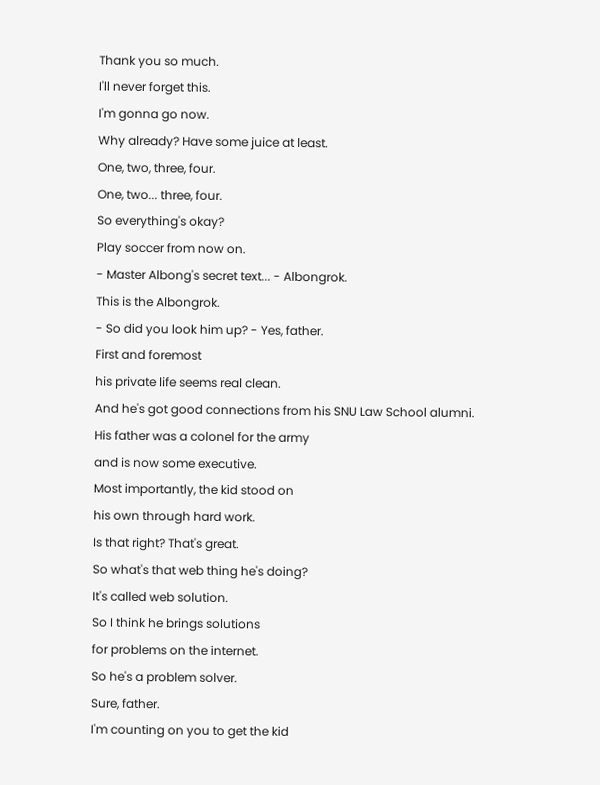Thank you so much.
I'll never forget this.
I'm gonna go now.
Why already? Have some juice at least.
One, two, three, four.
One, two... three, four.
So everything's okay?
Play soccer from now on.
- Master Albong's secret text... - Albongrok.
This is the Albongrok.
- So did you look him up? - Yes, father.
First and foremost
his private life seems real clean.
And he's got good connections from his SNU Law School alumni.
His father was a colonel for the army
and is now some executive.
Most importantly, the kid stood on
his own through hard work.
Is that right? That's great.
So what's that web thing he's doing?
It's called web solution.
So I think he brings solutions
for problems on the internet.
So he's a problem solver.
Sure, father.
I'm counting on you to get the kid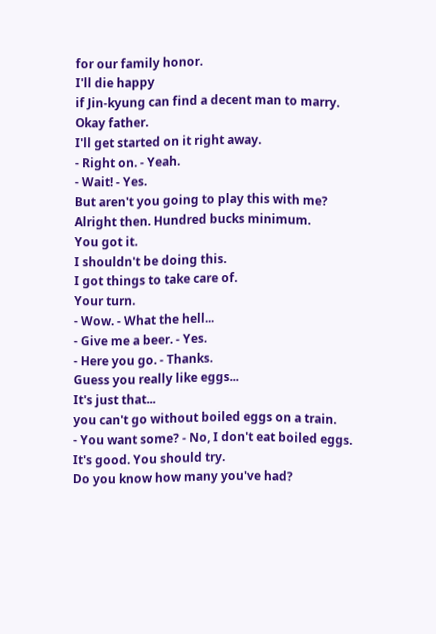for our family honor.
I'll die happy
if Jin-kyung can find a decent man to marry.
Okay father.
I'll get started on it right away.
- Right on. - Yeah.
- Wait! - Yes.
But aren't you going to play this with me?
Alright then. Hundred bucks minimum.
You got it.
I shouldn't be doing this.
I got things to take care of.
Your turn.
- Wow. - What the hell...
- Give me a beer. - Yes.
- Here you go. - Thanks.
Guess you really like eggs...
It's just that...
you can't go without boiled eggs on a train.
- You want some? - No, I don't eat boiled eggs.
It's good. You should try.
Do you know how many you've had?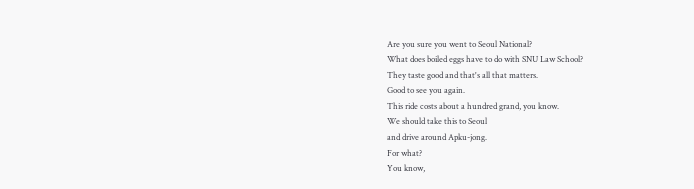Are you sure you went to Seoul National?
What does boiled eggs have to do with SNU Law School?
They taste good and that's all that matters.
Good to see you again.
This ride costs about a hundred grand, you know.
We should take this to Seoul
and drive around Apku-jong.
For what?
You know,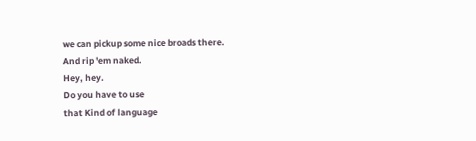we can pickup some nice broads there.
And rip 'em naked.
Hey, hey.
Do you have to use
that Kind of language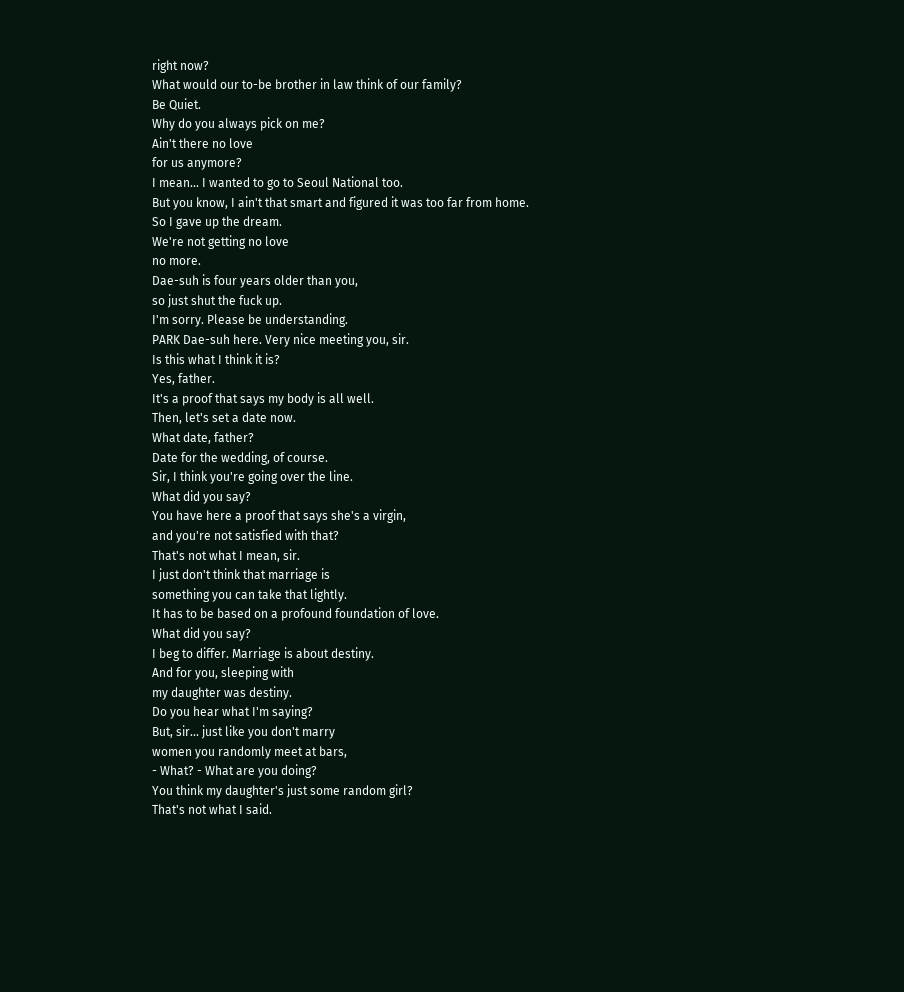right now?
What would our to-be brother in law think of our family?
Be Quiet.
Why do you always pick on me?
Ain't there no love
for us anymore?
I mean... I wanted to go to Seoul National too.
But you know, I ain't that smart and figured it was too far from home.
So I gave up the dream.
We're not getting no love
no more.
Dae-suh is four years older than you,
so just shut the fuck up.
I'm sorry. Please be understanding.
PARK Dae-suh here. Very nice meeting you, sir.
Is this what I think it is?
Yes, father.
It's a proof that says my body is all well.
Then, let's set a date now.
What date, father?
Date for the wedding, of course.
Sir, I think you're going over the line.
What did you say?
You have here a proof that says she's a virgin,
and you're not satisfied with that?
That's not what I mean, sir.
I just don't think that marriage is
something you can take that lightly.
It has to be based on a profound foundation of love.
What did you say?
I beg to differ. Marriage is about destiny.
And for you, sleeping with
my daughter was destiny.
Do you hear what I'm saying?
But, sir... just like you don't marry
women you randomly meet at bars,
- What? - What are you doing?
You think my daughter's just some random girl?
That's not what I said.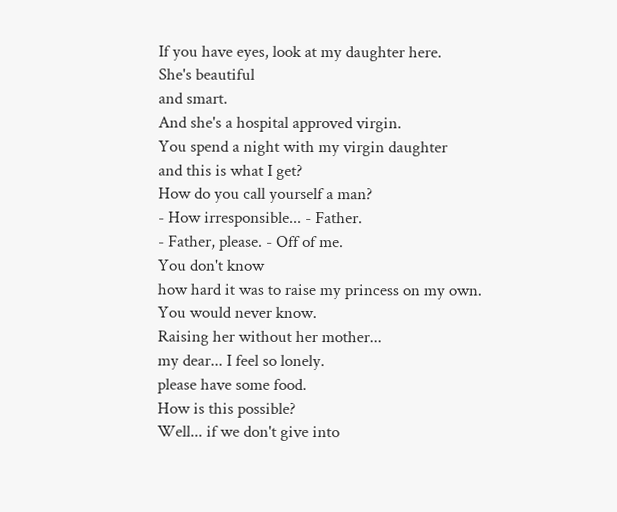If you have eyes, look at my daughter here.
She's beautiful
and smart.
And she's a hospital approved virgin.
You spend a night with my virgin daughter
and this is what I get?
How do you call yourself a man?
- How irresponsible... - Father.
- Father, please. - Off of me.
You don't know
how hard it was to raise my princess on my own.
You would never know.
Raising her without her mother...
my dear... I feel so lonely.
please have some food.
How is this possible?
Well... if we don't give into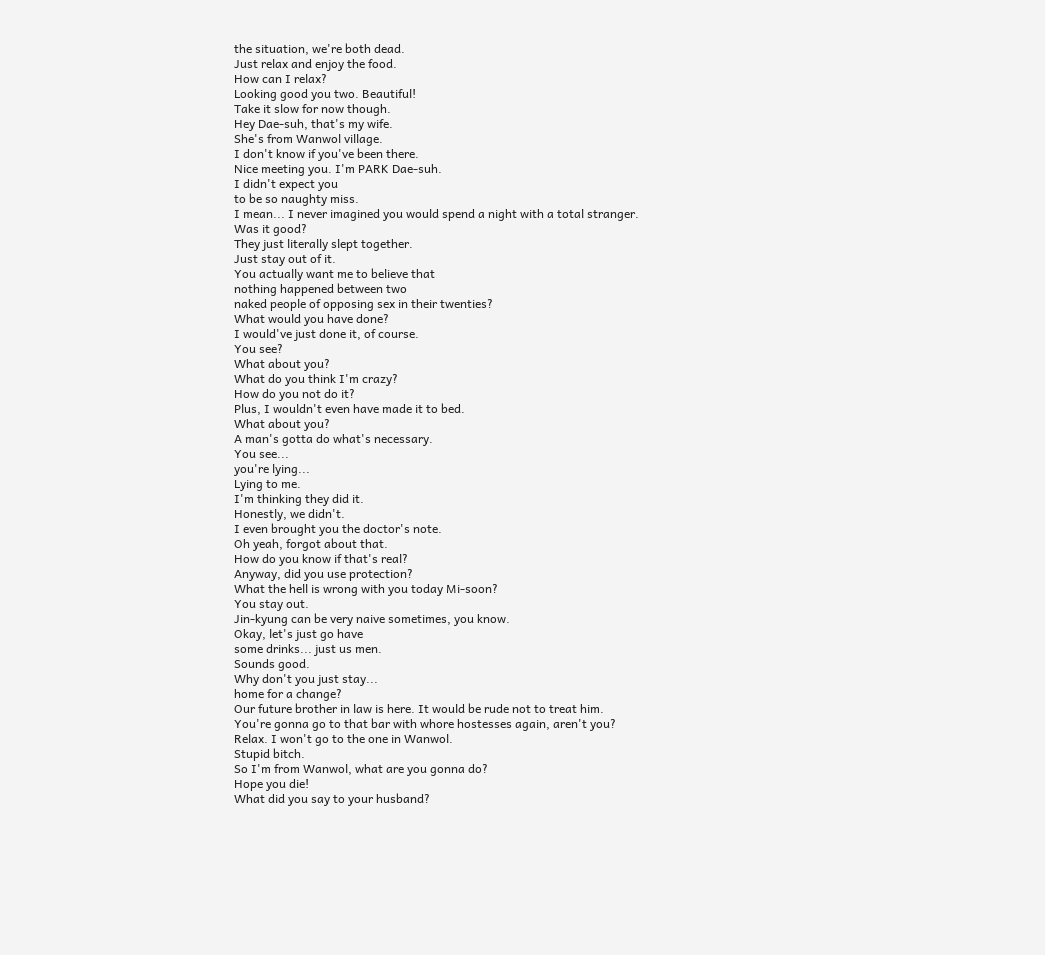the situation, we're both dead.
Just relax and enjoy the food.
How can I relax?
Looking good you two. Beautiful!
Take it slow for now though.
Hey Dae-suh, that's my wife.
She's from Wanwol village.
I don't know if you've been there.
Nice meeting you. I'm PARK Dae-suh.
I didn't expect you
to be so naughty miss.
I mean... I never imagined you would spend a night with a total stranger.
Was it good?
They just literally slept together.
Just stay out of it.
You actually want me to believe that
nothing happened between two
naked people of opposing sex in their twenties?
What would you have done?
I would've just done it, of course.
You see?
What about you?
What do you think I'm crazy?
How do you not do it?
Plus, I wouldn't even have made it to bed.
What about you?
A man's gotta do what's necessary.
You see...
you're lying...
Lying to me.
I'm thinking they did it.
Honestly, we didn't.
I even brought you the doctor's note.
Oh yeah, forgot about that.
How do you know if that's real?
Anyway, did you use protection?
What the hell is wrong with you today Mi-soon?
You stay out.
Jin-kyung can be very naive sometimes, you know.
Okay, let's just go have
some drinks... just us men.
Sounds good.
Why don't you just stay...
home for a change?
Our future brother in law is here. It would be rude not to treat him.
You're gonna go to that bar with whore hostesses again, aren't you?
Relax. I won't go to the one in Wanwol.
Stupid bitch.
So I'm from Wanwol, what are you gonna do?
Hope you die!
What did you say to your husband?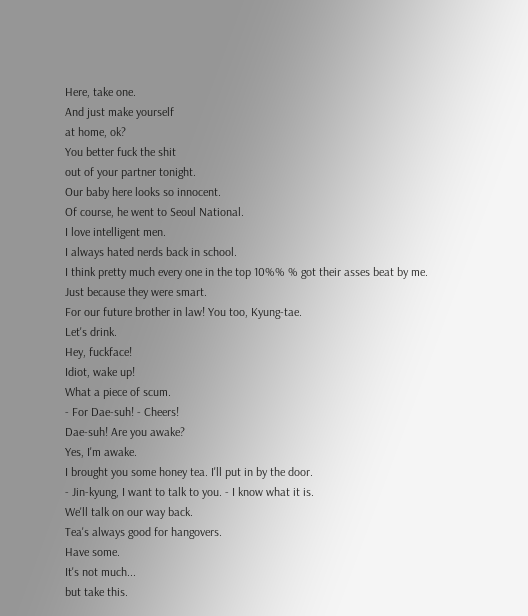Here, take one.
And just make yourself
at home, ok?
You better fuck the shit
out of your partner tonight.
Our baby here looks so innocent.
Of course, he went to Seoul National.
I love intelligent men.
I always hated nerds back in school.
I think pretty much every one in the top 10%% % got their asses beat by me.
Just because they were smart.
For our future brother in law! You too, Kyung-tae.
Let's drink.
Hey, fuckface!
Idiot, wake up!
What a piece of scum.
- For Dae-suh! - Cheers!
Dae-suh! Are you awake?
Yes, I'm awake.
I brought you some honey tea. I'll put in by the door.
- Jin-kyung, I want to talk to you. - I know what it is.
We'll talk on our way back.
Tea's always good for hangovers.
Have some.
It's not much...
but take this.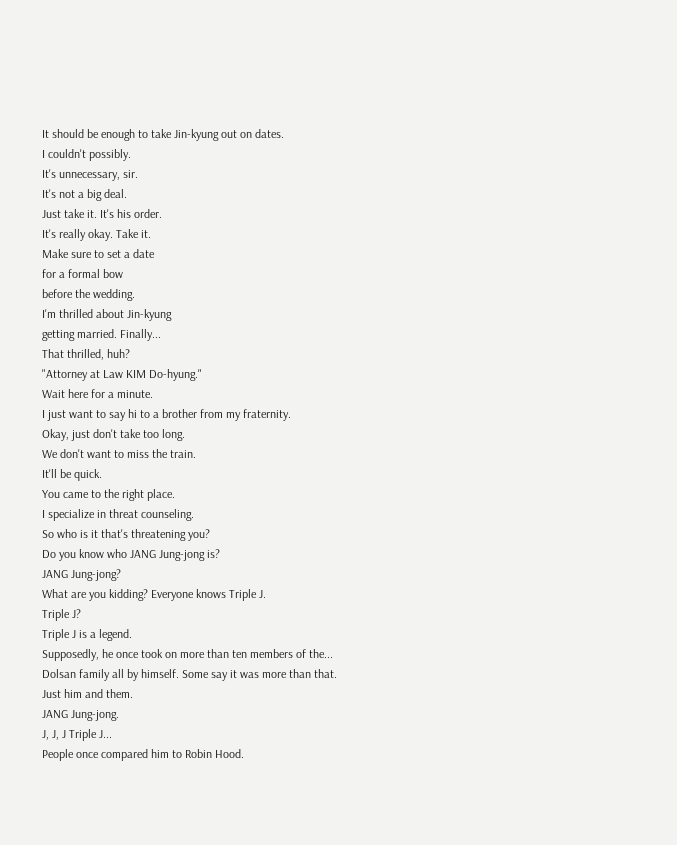It should be enough to take Jin-kyung out on dates.
I couldn't possibly.
It's unnecessary, sir.
It's not a big deal.
Just take it. It's his order.
It's really okay. Take it.
Make sure to set a date
for a formal bow
before the wedding.
I'm thrilled about Jin-kyung
getting married. Finally...
That thrilled, huh?
"Attorney at Law KIM Do-hyung."
Wait here for a minute.
I just want to say hi to a brother from my fraternity.
Okay, just don't take too long.
We don't want to miss the train.
It'll be quick.
You came to the right place.
I specialize in threat counseling.
So who is it that's threatening you?
Do you know who JANG Jung-jong is?
JANG Jung-jong?
What are you kidding? Everyone knows Triple J.
Triple J?
Triple J is a legend.
Supposedly, he once took on more than ten members of the...
Dolsan family all by himself. Some say it was more than that.
Just him and them.
JANG Jung-jong.
J, J, J Triple J...
People once compared him to Robin Hood.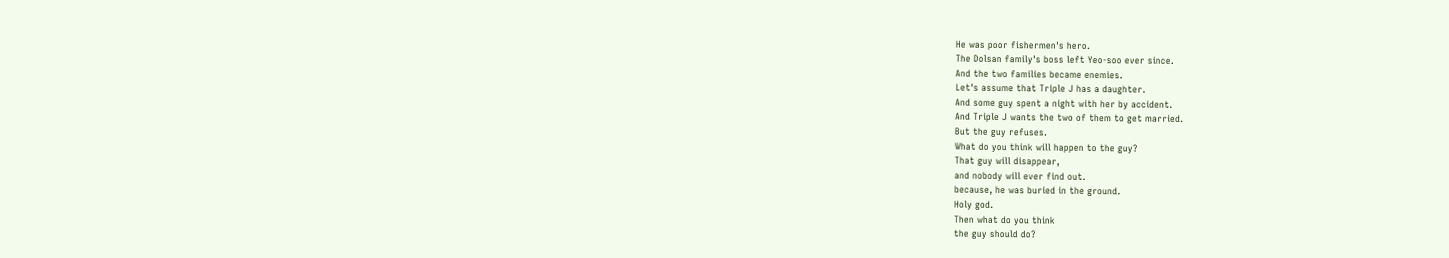He was poor fishermen's hero.
The Dolsan family's boss left Yeo-soo ever since.
And the two families became enemies.
Let's assume that Triple J has a daughter.
And some guy spent a night with her by accident.
And Triple J wants the two of them to get married.
But the guy refuses.
What do you think will happen to the guy?
That guy will disappear,
and nobody will ever find out.
because, he was buried in the ground.
Holy god.
Then what do you think
the guy should do?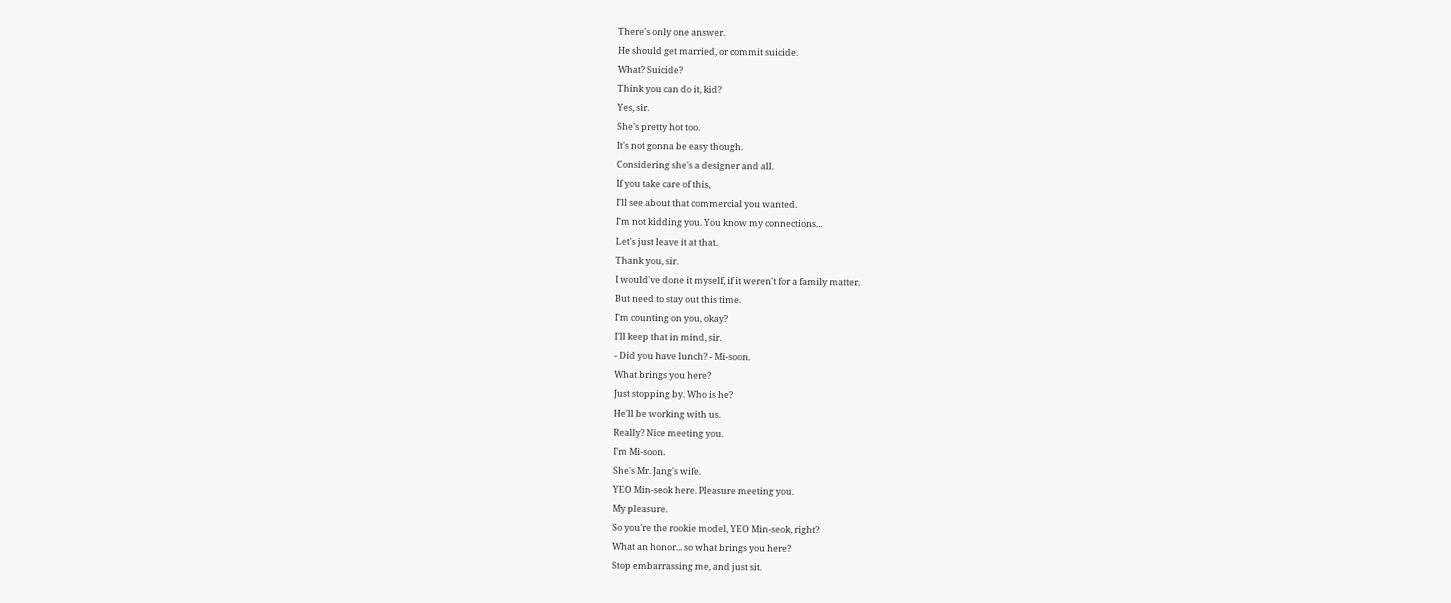There's only one answer.
He should get married, or commit suicide.
What? Suicide?
Think you can do it, kid?
Yes, sir.
She's pretty hot too.
It's not gonna be easy though.
Considering she's a designer and all.
If you take care of this,
I'll see about that commercial you wanted.
I'm not kidding you. You know my connections...
Let's just leave it at that.
Thank you, sir.
I would've done it myself, if it weren't for a family matter.
But need to stay out this time.
I'm counting on you, okay?
I'll keep that in mind, sir.
- Did you have lunch? - Mi-soon.
What brings you here?
Just stopping by. Who is he?
He'll be working with us.
Really? Nice meeting you.
I'm Mi-soon.
She's Mr. Jang's wife.
YEO Min-seok here. Pleasure meeting you.
My pleasure.
So you're the rookie model, YEO Min-seok, right?
What an honor... so what brings you here?
Stop embarrassing me, and just sit.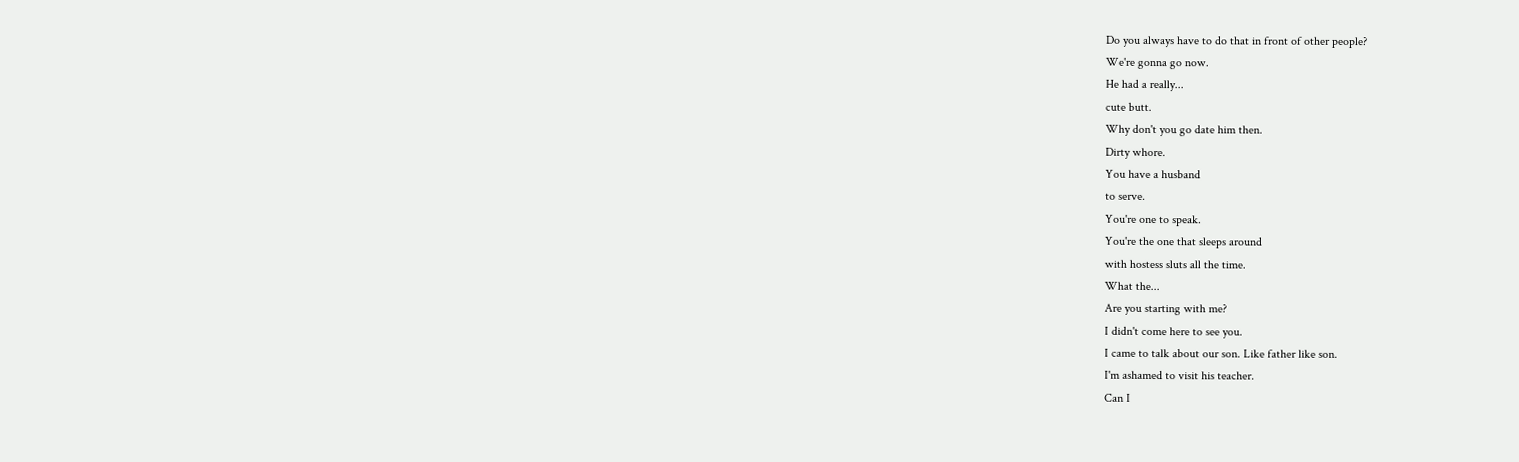Do you always have to do that in front of other people?
We're gonna go now.
He had a really...
cute butt.
Why don't you go date him then.
Dirty whore.
You have a husband
to serve.
You're one to speak.
You're the one that sleeps around
with hostess sluts all the time.
What the...
Are you starting with me?
I didn't come here to see you.
I came to talk about our son. Like father like son.
I'm ashamed to visit his teacher.
Can I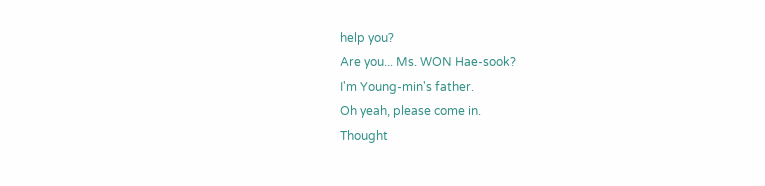help you?
Are you... Ms. WON Hae-sook?
I'm Young-min's father.
Oh yeah, please come in.
Thought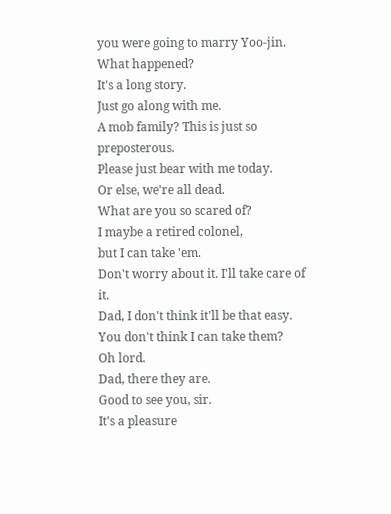you were going to marry Yoo-jin.
What happened?
It's a long story.
Just go along with me.
A mob family? This is just so preposterous.
Please just bear with me today.
Or else, we're all dead.
What are you so scared of?
I maybe a retired colonel,
but I can take 'em.
Don't worry about it. I'll take care of it.
Dad, I don't think it'll be that easy.
You don't think I can take them?
Oh lord.
Dad, there they are.
Good to see you, sir.
It's a pleasure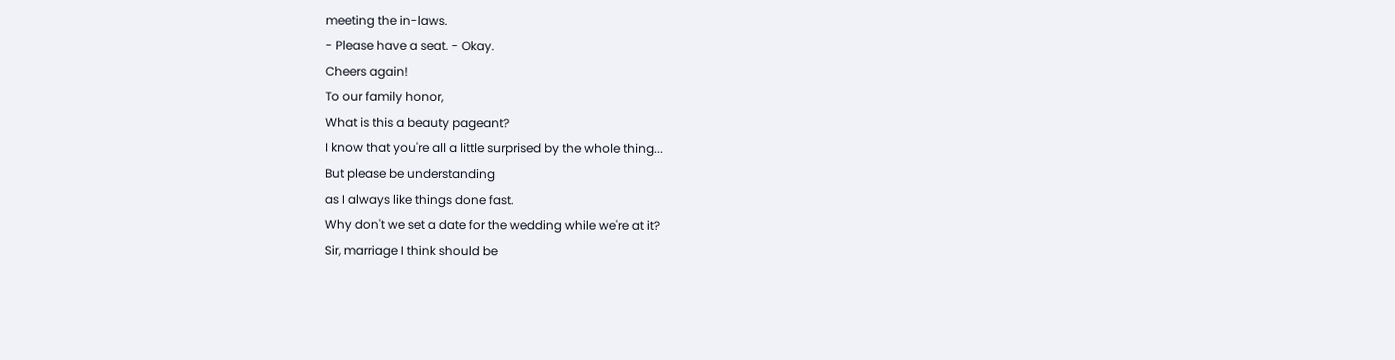meeting the in-laws.
- Please have a seat. - Okay.
Cheers again!
To our family honor,
What is this a beauty pageant?
I know that you're all a little surprised by the whole thing...
But please be understanding
as I always like things done fast.
Why don't we set a date for the wedding while we're at it?
Sir, marriage I think should be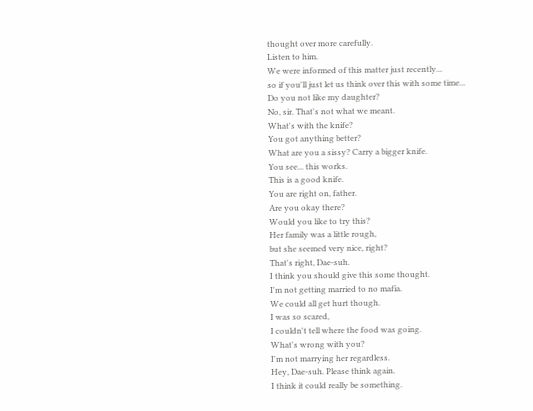thought over more carefully.
Listen to him.
We were informed of this matter just recently...
so if you'll just let us think over this with some time...
Do you not like my daughter?
No, sir. That's not what we meant.
What's with the knife?
You got anything better?
What are you a sissy? Carry a bigger knife.
You see... this works.
This is a good knife.
You are right on, father.
Are you okay there?
Would you like to try this?
Her family was a little rough,
but she seemed very nice, right?
That's right, Dae-suh.
I think you should give this some thought.
I'm not getting married to no mafia.
We could all get hurt though.
I was so scared,
I couldn't tell where the food was going.
What's wrong with you?
I'm not marrying her regardless.
Hey, Dae-suh. Please think again.
I think it could really be something.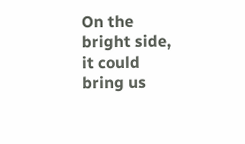On the bright side, it could bring us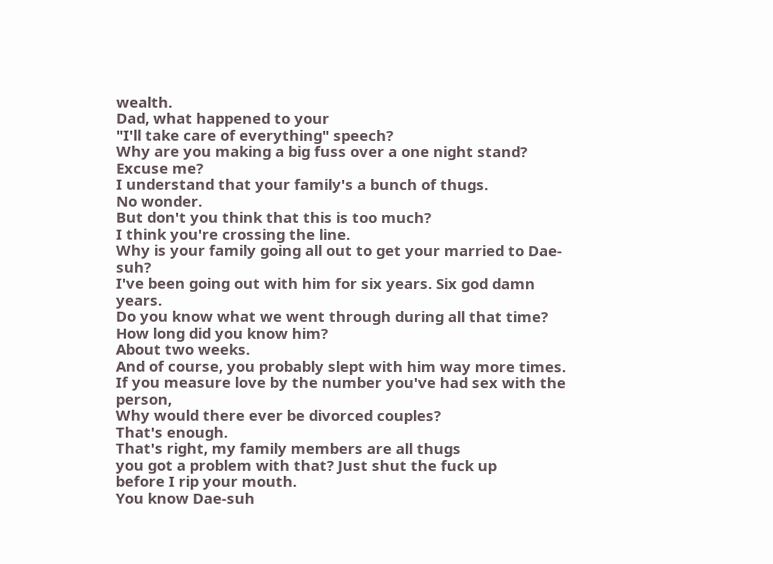wealth.
Dad, what happened to your
"I'll take care of everything" speech?
Why are you making a big fuss over a one night stand?
Excuse me?
I understand that your family's a bunch of thugs.
No wonder.
But don't you think that this is too much?
I think you're crossing the line.
Why is your family going all out to get your married to Dae-suh?
I've been going out with him for six years. Six god damn years.
Do you know what we went through during all that time?
How long did you know him?
About two weeks.
And of course, you probably slept with him way more times.
If you measure love by the number you've had sex with the person,
Why would there ever be divorced couples?
That's enough.
That's right, my family members are all thugs
you got a problem with that? Just shut the fuck up
before I rip your mouth.
You know Dae-suh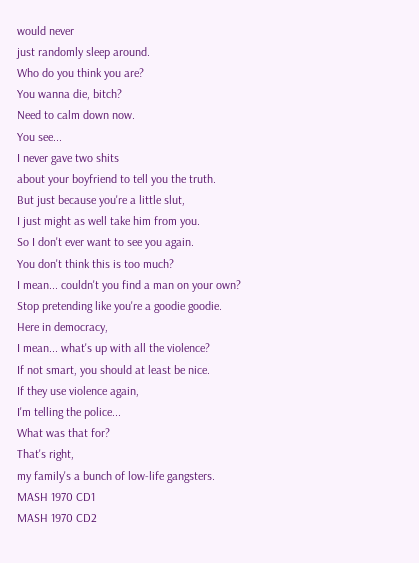would never
just randomly sleep around.
Who do you think you are?
You wanna die, bitch?
Need to calm down now.
You see...
I never gave two shits
about your boyfriend to tell you the truth.
But just because you're a little slut,
I just might as well take him from you.
So I don't ever want to see you again.
You don't think this is too much?
I mean... couldn't you find a man on your own?
Stop pretending like you're a goodie goodie.
Here in democracy,
I mean... what's up with all the violence?
If not smart, you should at least be nice.
If they use violence again,
I'm telling the police...
What was that for?
That's right,
my family's a bunch of low-life gangsters.
MASH 1970 CD1
MASH 1970 CD2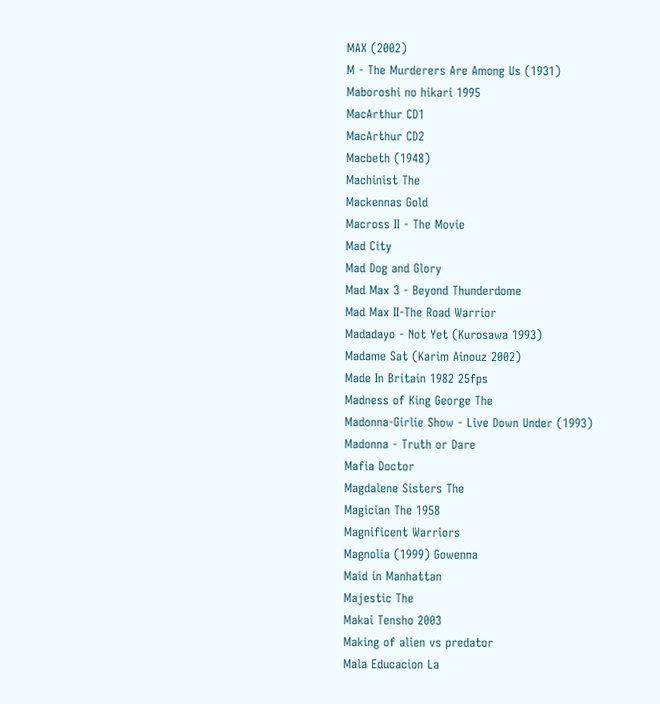MAX (2002)
M - The Murderers Are Among Us (1931)
Maboroshi no hikari 1995
MacArthur CD1
MacArthur CD2
Macbeth (1948)
Machinist The
Mackennas Gold
Macross II - The Movie
Mad City
Mad Dog and Glory
Mad Max 3 - Beyond Thunderdome
Mad Max II-The Road Warrior
Madadayo - Not Yet (Kurosawa 1993)
Madame Sat (Karim Ainouz 2002)
Made In Britain 1982 25fps
Madness of King George The
Madonna-Girlie Show - Live Down Under (1993)
Madonna - Truth or Dare
Mafia Doctor
Magdalene Sisters The
Magician The 1958
Magnificent Warriors
Magnolia (1999) Gowenna
Maid in Manhattan
Majestic The
Makai Tensho 2003
Making of alien vs predator
Mala Educacion La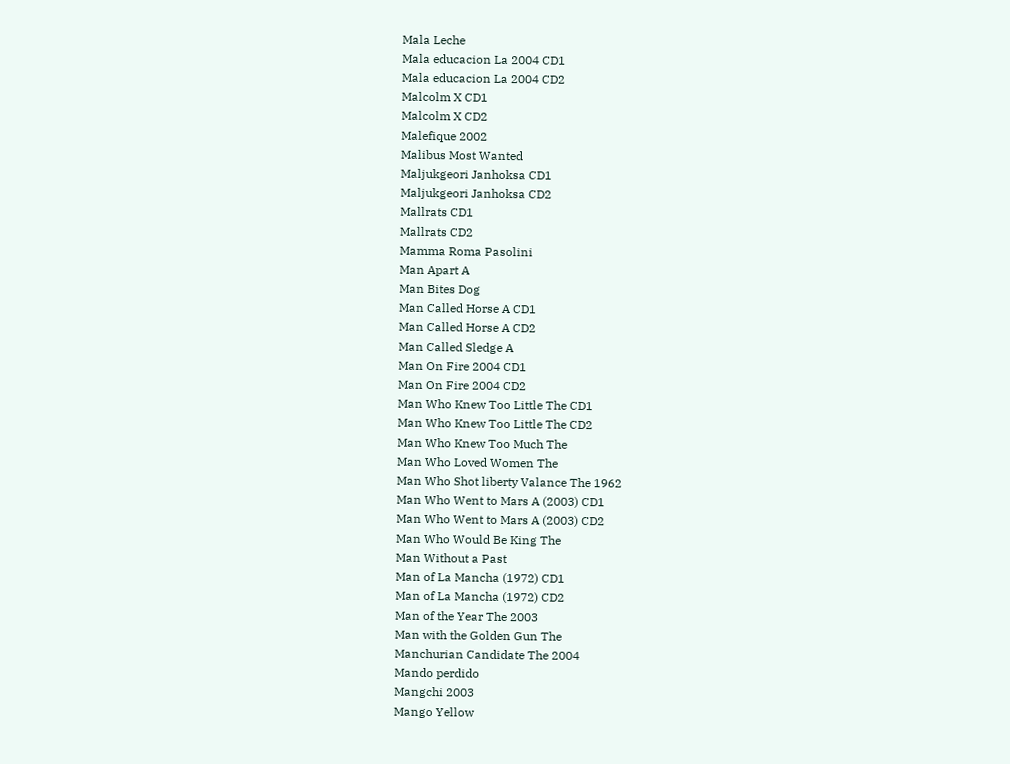Mala Leche
Mala educacion La 2004 CD1
Mala educacion La 2004 CD2
Malcolm X CD1
Malcolm X CD2
Malefique 2002
Malibus Most Wanted
Maljukgeori Janhoksa CD1
Maljukgeori Janhoksa CD2
Mallrats CD1
Mallrats CD2
Mamma Roma Pasolini
Man Apart A
Man Bites Dog
Man Called Horse A CD1
Man Called Horse A CD2
Man Called Sledge A
Man On Fire 2004 CD1
Man On Fire 2004 CD2
Man Who Knew Too Little The CD1
Man Who Knew Too Little The CD2
Man Who Knew Too Much The
Man Who Loved Women The
Man Who Shot liberty Valance The 1962
Man Who Went to Mars A (2003) CD1
Man Who Went to Mars A (2003) CD2
Man Who Would Be King The
Man Without a Past
Man of La Mancha (1972) CD1
Man of La Mancha (1972) CD2
Man of the Year The 2003
Man with the Golden Gun The
Manchurian Candidate The 2004
Mando perdido
Mangchi 2003
Mango Yellow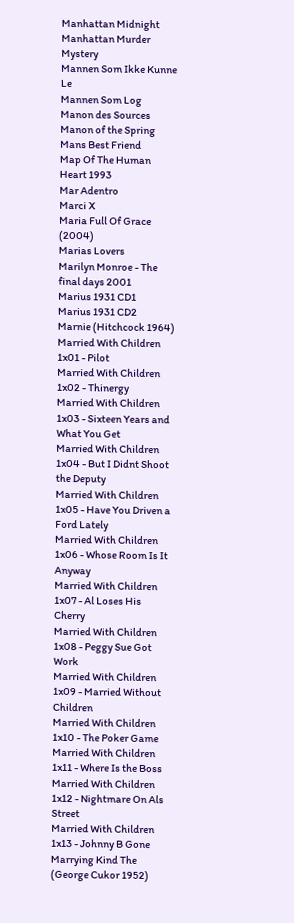Manhattan Midnight
Manhattan Murder Mystery
Mannen Som Ikke Kunne Le
Mannen Som Log
Manon des Sources
Manon of the Spring
Mans Best Friend
Map Of The Human Heart 1993
Mar Adentro
Marci X
Maria Full Of Grace (2004)
Marias Lovers
Marilyn Monroe - The final days 2001
Marius 1931 CD1
Marius 1931 CD2
Marnie (Hitchcock 1964)
Married With Children 1x01 - Pilot
Married With Children 1x02 - Thinergy
Married With Children 1x03 - Sixteen Years and What You Get
Married With Children 1x04 - But I Didnt Shoot the Deputy
Married With Children 1x05 - Have You Driven a Ford Lately
Married With Children 1x06 - Whose Room Is It Anyway
Married With Children 1x07 - Al Loses His Cherry
Married With Children 1x08 - Peggy Sue Got Work
Married With Children 1x09 - Married Without Children
Married With Children 1x10 - The Poker Game
Married With Children 1x11 - Where Is the Boss
Married With Children 1x12 - Nightmare On Als Street
Married With Children 1x13 - Johnny B Gone
Marrying Kind The (George Cukor 1952)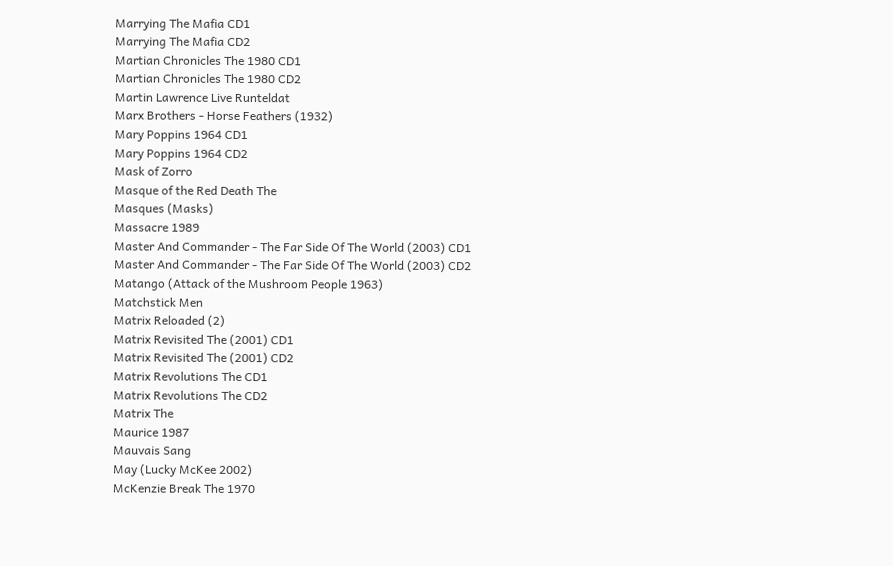Marrying The Mafia CD1
Marrying The Mafia CD2
Martian Chronicles The 1980 CD1
Martian Chronicles The 1980 CD2
Martin Lawrence Live Runteldat
Marx Brothers - Horse Feathers (1932)
Mary Poppins 1964 CD1
Mary Poppins 1964 CD2
Mask of Zorro
Masque of the Red Death The
Masques (Masks)
Massacre 1989
Master And Commander - The Far Side Of The World (2003) CD1
Master And Commander - The Far Side Of The World (2003) CD2
Matango (Attack of the Mushroom People 1963)
Matchstick Men
Matrix Reloaded (2)
Matrix Revisited The (2001) CD1
Matrix Revisited The (2001) CD2
Matrix Revolutions The CD1
Matrix Revolutions The CD2
Matrix The
Maurice 1987
Mauvais Sang
May (Lucky McKee 2002)
McKenzie Break The 1970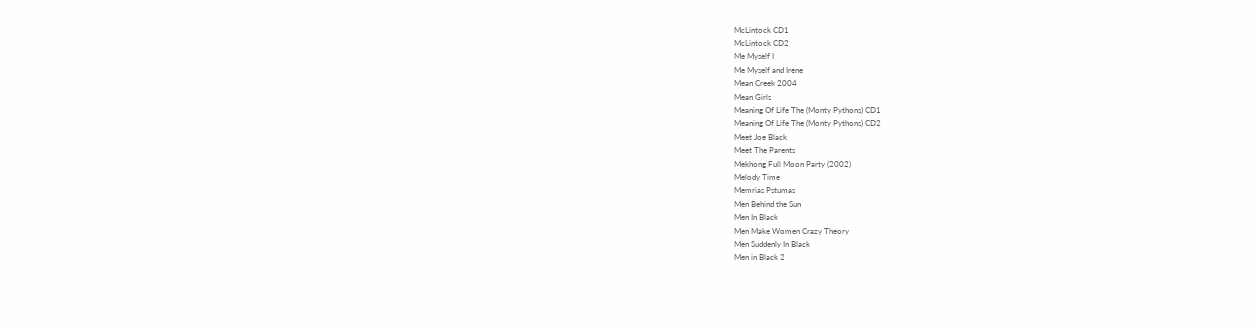McLintock CD1
McLintock CD2
Me Myself I
Me Myself and Irene
Mean Creek 2004
Mean Girls
Meaning Of Life The (Monty Pythons) CD1
Meaning Of Life The (Monty Pythons) CD2
Meet Joe Black
Meet The Parents
Mekhong Full Moon Party (2002)
Melody Time
Memrias Pstumas
Men Behind the Sun
Men In Black
Men Make Women Crazy Theory
Men Suddenly In Black
Men in Black 2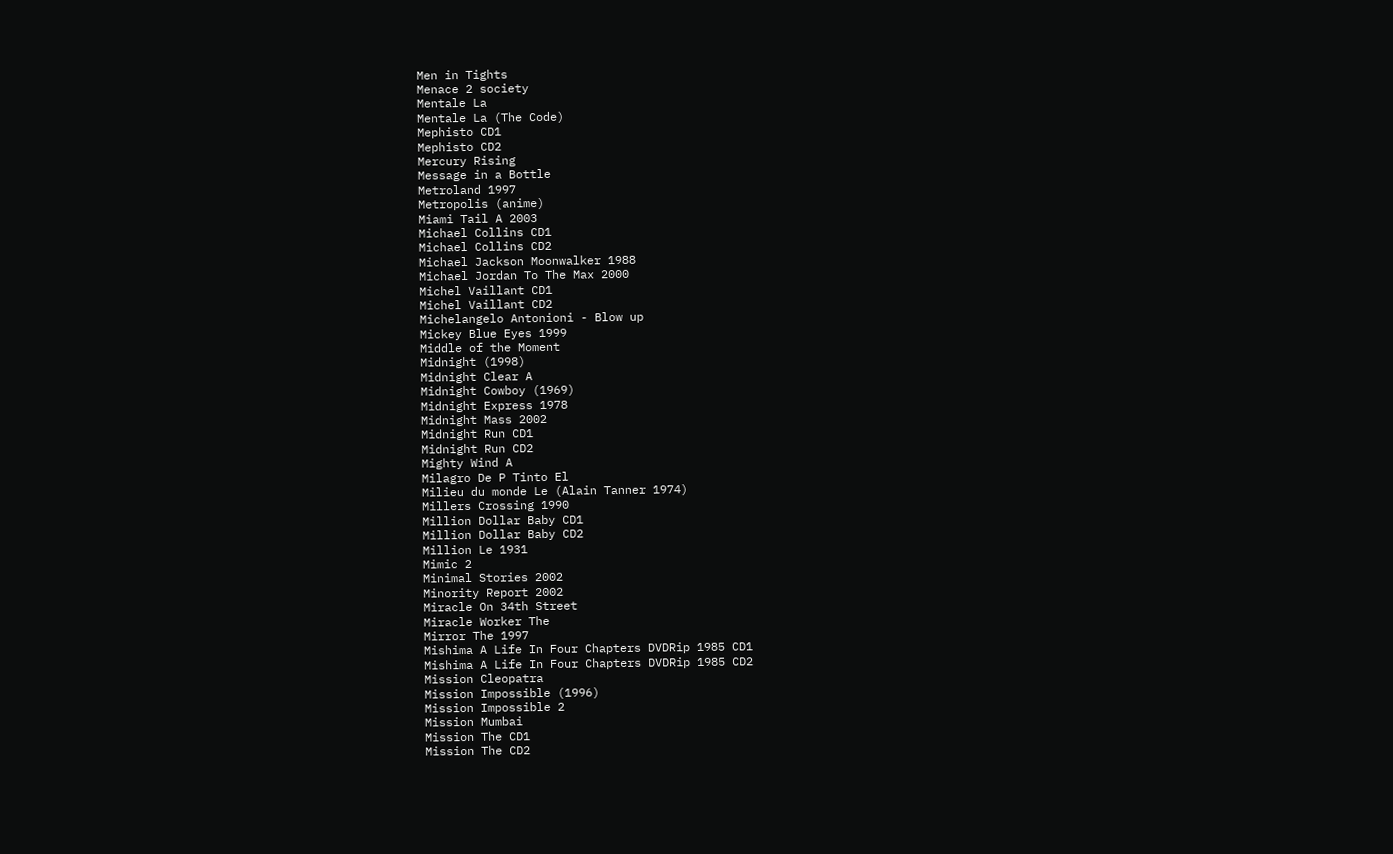Men in Tights
Menace 2 society
Mentale La
Mentale La (The Code)
Mephisto CD1
Mephisto CD2
Mercury Rising
Message in a Bottle
Metroland 1997
Metropolis (anime)
Miami Tail A 2003
Michael Collins CD1
Michael Collins CD2
Michael Jackson Moonwalker 1988
Michael Jordan To The Max 2000
Michel Vaillant CD1
Michel Vaillant CD2
Michelangelo Antonioni - Blow up
Mickey Blue Eyes 1999
Middle of the Moment
Midnight (1998)
Midnight Clear A
Midnight Cowboy (1969)
Midnight Express 1978
Midnight Mass 2002
Midnight Run CD1
Midnight Run CD2
Mighty Wind A
Milagro De P Tinto El
Milieu du monde Le (Alain Tanner 1974)
Millers Crossing 1990
Million Dollar Baby CD1
Million Dollar Baby CD2
Million Le 1931
Mimic 2
Minimal Stories 2002
Minority Report 2002
Miracle On 34th Street
Miracle Worker The
Mirror The 1997
Mishima A Life In Four Chapters DVDRip 1985 CD1
Mishima A Life In Four Chapters DVDRip 1985 CD2
Mission Cleopatra
Mission Impossible (1996)
Mission Impossible 2
Mission Mumbai
Mission The CD1
Mission The CD2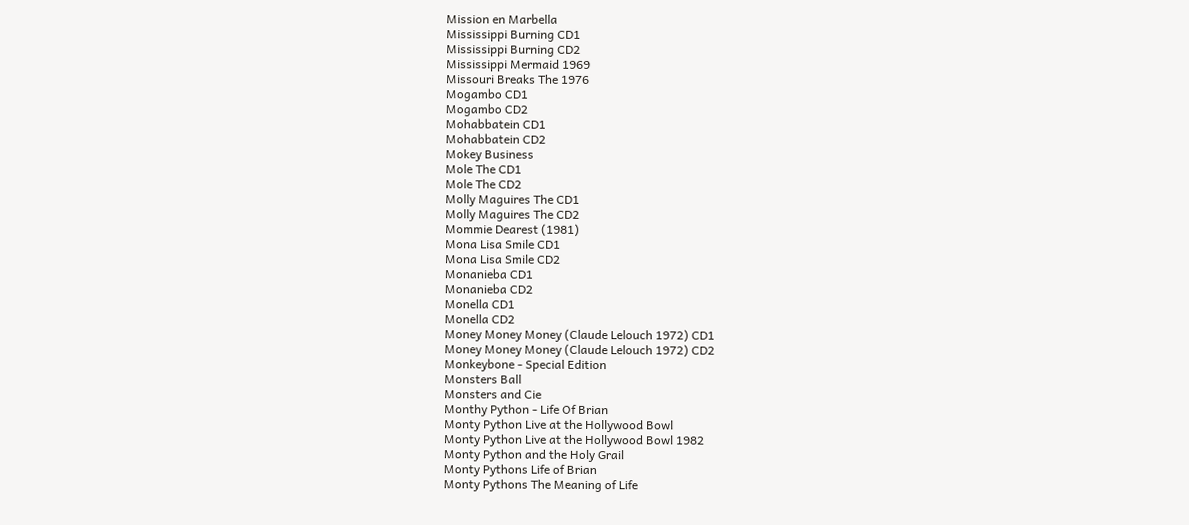Mission en Marbella
Mississippi Burning CD1
Mississippi Burning CD2
Mississippi Mermaid 1969
Missouri Breaks The 1976
Mogambo CD1
Mogambo CD2
Mohabbatein CD1
Mohabbatein CD2
Mokey Business
Mole The CD1
Mole The CD2
Molly Maguires The CD1
Molly Maguires The CD2
Mommie Dearest (1981)
Mona Lisa Smile CD1
Mona Lisa Smile CD2
Monanieba CD1
Monanieba CD2
Monella CD1
Monella CD2
Money Money Money (Claude Lelouch 1972) CD1
Money Money Money (Claude Lelouch 1972) CD2
Monkeybone - Special Edition
Monsters Ball
Monsters and Cie
Monthy Python - Life Of Brian
Monty Python Live at the Hollywood Bowl
Monty Python Live at the Hollywood Bowl 1982
Monty Python and the Holy Grail
Monty Pythons Life of Brian
Monty Pythons The Meaning of Life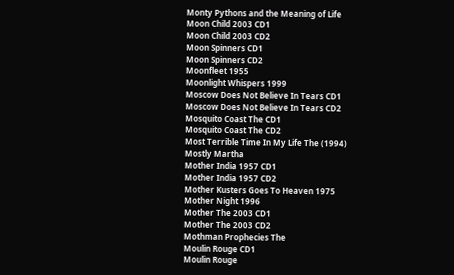Monty Pythons and the Meaning of Life
Moon Child 2003 CD1
Moon Child 2003 CD2
Moon Spinners CD1
Moon Spinners CD2
Moonfleet 1955
Moonlight Whispers 1999
Moscow Does Not Believe In Tears CD1
Moscow Does Not Believe In Tears CD2
Mosquito Coast The CD1
Mosquito Coast The CD2
Most Terrible Time In My Life The (1994)
Mostly Martha
Mother India 1957 CD1
Mother India 1957 CD2
Mother Kusters Goes To Heaven 1975
Mother Night 1996
Mother The 2003 CD1
Mother The 2003 CD2
Mothman Prophecies The
Moulin Rouge CD1
Moulin Rouge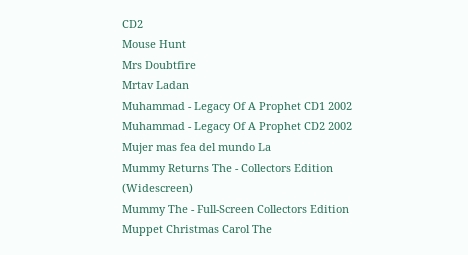CD2
Mouse Hunt
Mrs Doubtfire
Mrtav Ladan
Muhammad - Legacy Of A Prophet CD1 2002
Muhammad - Legacy Of A Prophet CD2 2002
Mujer mas fea del mundo La
Mummy Returns The - Collectors Edition (Widescreen)
Mummy The - Full-Screen Collectors Edition
Muppet Christmas Carol The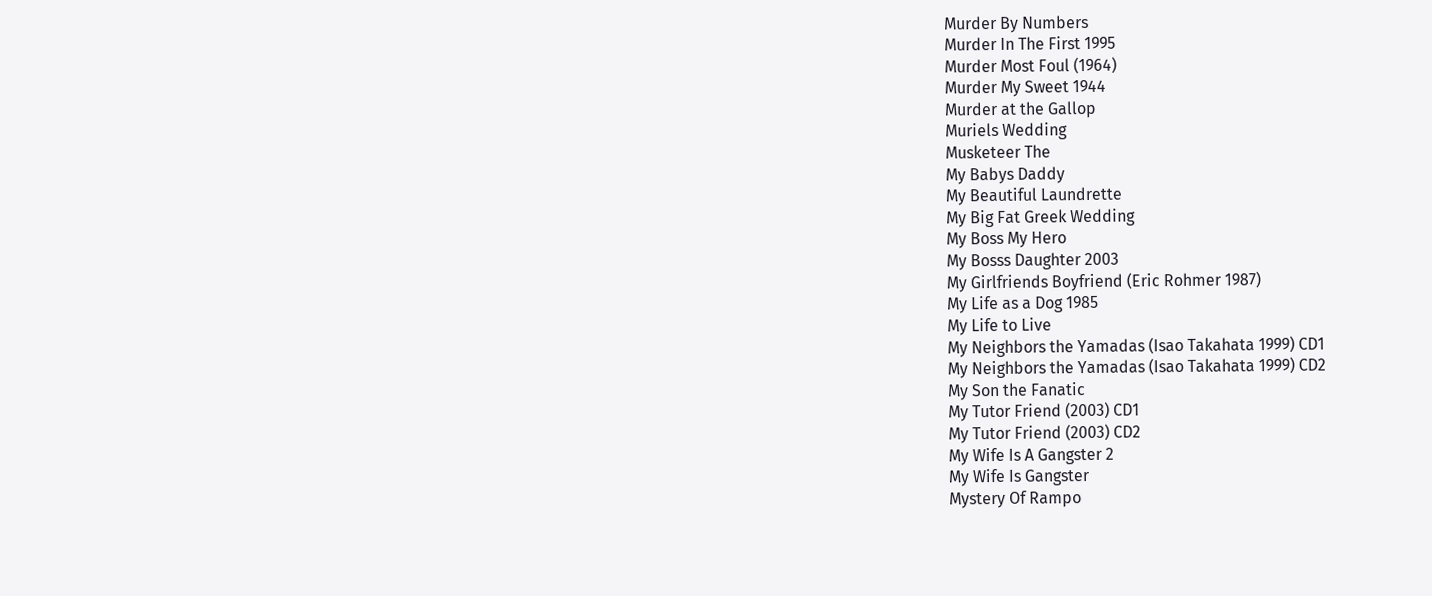Murder By Numbers
Murder In The First 1995
Murder Most Foul (1964)
Murder My Sweet 1944
Murder at the Gallop
Muriels Wedding
Musketeer The
My Babys Daddy
My Beautiful Laundrette
My Big Fat Greek Wedding
My Boss My Hero
My Bosss Daughter 2003
My Girlfriends Boyfriend (Eric Rohmer 1987)
My Life as a Dog 1985
My Life to Live
My Neighbors the Yamadas (Isao Takahata 1999) CD1
My Neighbors the Yamadas (Isao Takahata 1999) CD2
My Son the Fanatic
My Tutor Friend (2003) CD1
My Tutor Friend (2003) CD2
My Wife Is A Gangster 2
My Wife Is Gangster
Mystery Of Rampo